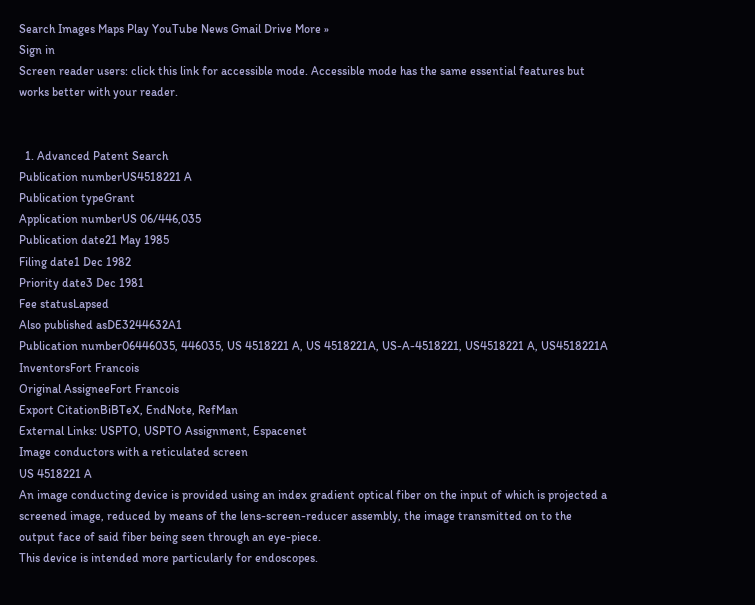Search Images Maps Play YouTube News Gmail Drive More »
Sign in
Screen reader users: click this link for accessible mode. Accessible mode has the same essential features but works better with your reader.


  1. Advanced Patent Search
Publication numberUS4518221 A
Publication typeGrant
Application numberUS 06/446,035
Publication date21 May 1985
Filing date1 Dec 1982
Priority date3 Dec 1981
Fee statusLapsed
Also published asDE3244632A1
Publication number06446035, 446035, US 4518221 A, US 4518221A, US-A-4518221, US4518221 A, US4518221A
InventorsFort Francois
Original AssigneeFort Francois
Export CitationBiBTeX, EndNote, RefMan
External Links: USPTO, USPTO Assignment, Espacenet
Image conductors with a reticulated screen
US 4518221 A
An image conducting device is provided using an index gradient optical fiber on the input of which is projected a screened image, reduced by means of the lens-screen-reducer assembly, the image transmitted on to the output face of said fiber being seen through an eye-piece.
This device is intended more particularly for endoscopes.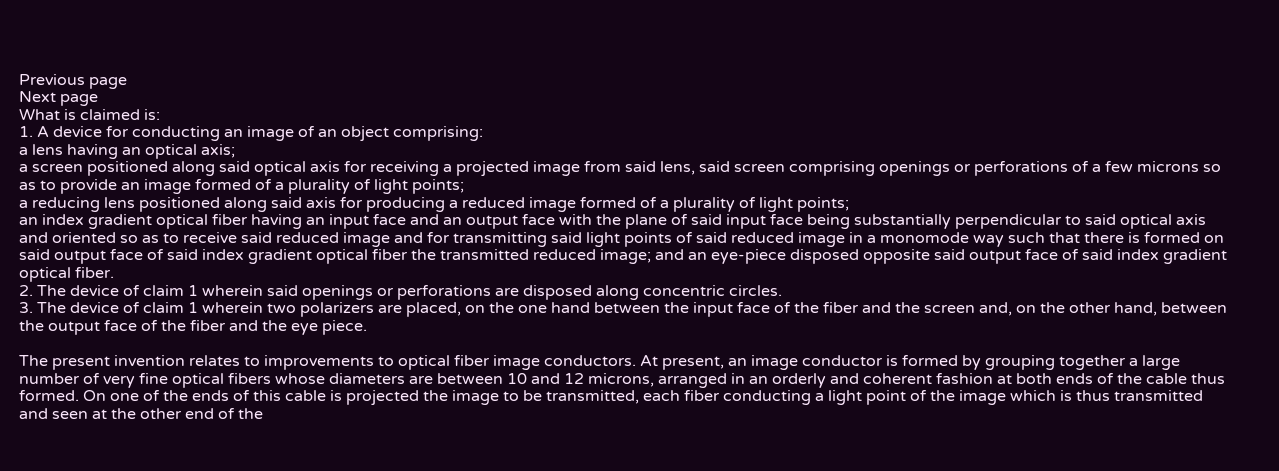Previous page
Next page
What is claimed is:
1. A device for conducting an image of an object comprising:
a lens having an optical axis;
a screen positioned along said optical axis for receiving a projected image from said lens, said screen comprising openings or perforations of a few microns so as to provide an image formed of a plurality of light points;
a reducing lens positioned along said axis for producing a reduced image formed of a plurality of light points;
an index gradient optical fiber having an input face and an output face with the plane of said input face being substantially perpendicular to said optical axis and oriented so as to receive said reduced image and for transmitting said light points of said reduced image in a monomode way such that there is formed on said output face of said index gradient optical fiber the transmitted reduced image; and an eye-piece disposed opposite said output face of said index gradient optical fiber.
2. The device of claim 1 wherein said openings or perforations are disposed along concentric circles.
3. The device of claim 1 wherein two polarizers are placed, on the one hand between the input face of the fiber and the screen and, on the other hand, between the output face of the fiber and the eye piece.

The present invention relates to improvements to optical fiber image conductors. At present, an image conductor is formed by grouping together a large number of very fine optical fibers whose diameters are between 10 and 12 microns, arranged in an orderly and coherent fashion at both ends of the cable thus formed. On one of the ends of this cable is projected the image to be transmitted, each fiber conducting a light point of the image which is thus transmitted and seen at the other end of the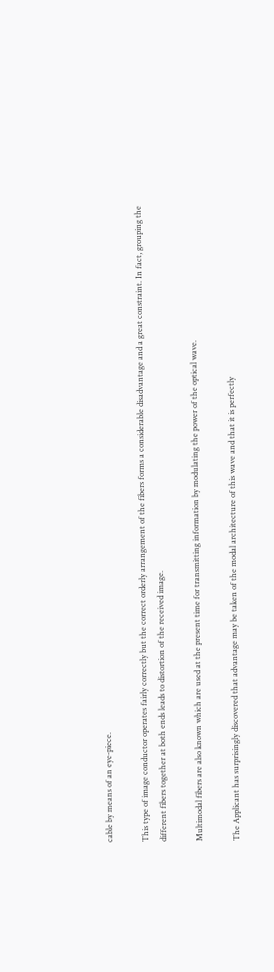cable by means of an eye-piece.

This type of image conductor operates fairly correctly but the correct orderly arrangement of the fibers forms a considerable disadvantage and a great constraint. In fact, grouping the different fibers together at both ends leads to distortion of the received image.

Multimodal fibers are also known which are used at the present time for transmitting information by modulating the power of the optical wave.

The Applicant has surprisingly discovered that advantage may be taken of the modal architecture of this wave and that it is perfectly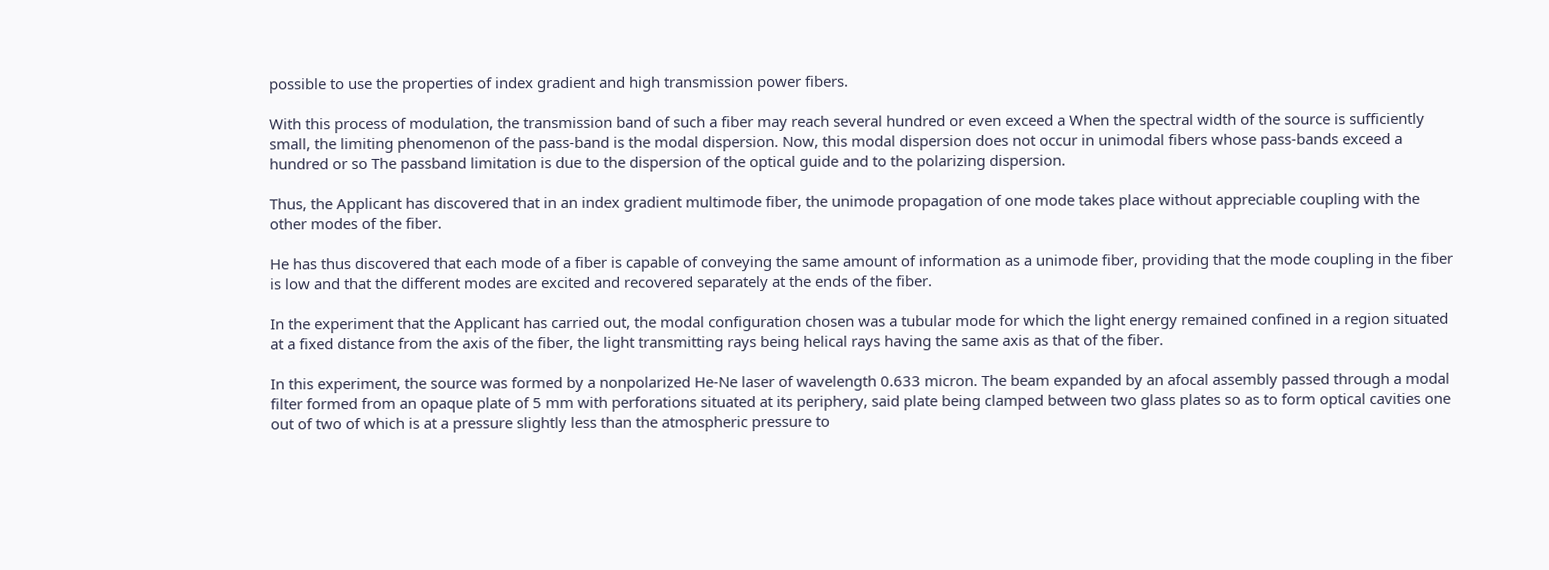possible to use the properties of index gradient and high transmission power fibers.

With this process of modulation, the transmission band of such a fiber may reach several hundred or even exceed a When the spectral width of the source is sufficiently small, the limiting phenomenon of the pass-band is the modal dispersion. Now, this modal dispersion does not occur in unimodal fibers whose pass-bands exceed a hundred or so The passband limitation is due to the dispersion of the optical guide and to the polarizing dispersion.

Thus, the Applicant has discovered that in an index gradient multimode fiber, the unimode propagation of one mode takes place without appreciable coupling with the other modes of the fiber.

He has thus discovered that each mode of a fiber is capable of conveying the same amount of information as a unimode fiber, providing that the mode coupling in the fiber is low and that the different modes are excited and recovered separately at the ends of the fiber.

In the experiment that the Applicant has carried out, the modal configuration chosen was a tubular mode for which the light energy remained confined in a region situated at a fixed distance from the axis of the fiber, the light transmitting rays being helical rays having the same axis as that of the fiber.

In this experiment, the source was formed by a nonpolarized He-Ne laser of wavelength 0.633 micron. The beam expanded by an afocal assembly passed through a modal filter formed from an opaque plate of 5 mm with perforations situated at its periphery, said plate being clamped between two glass plates so as to form optical cavities one out of two of which is at a pressure slightly less than the atmospheric pressure to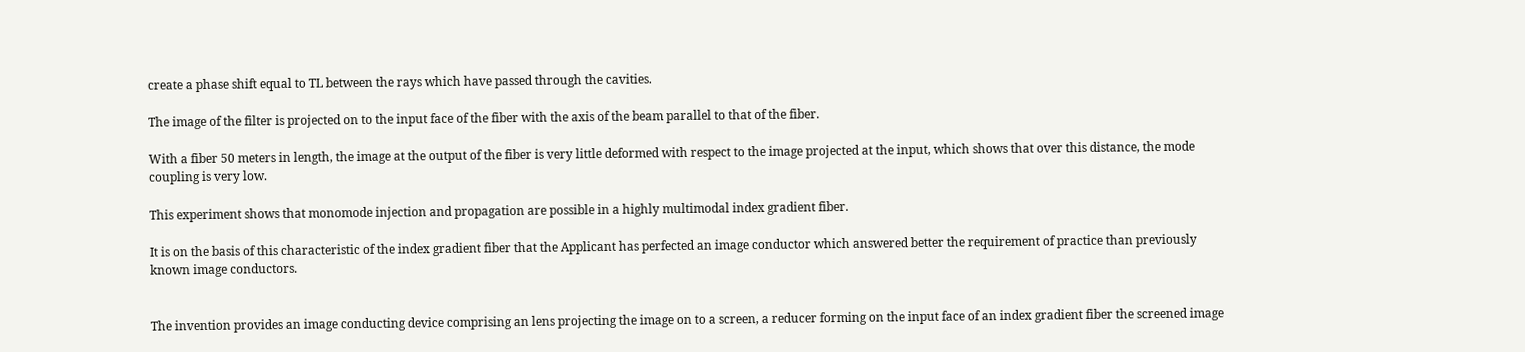create a phase shift equal to TL between the rays which have passed through the cavities.

The image of the filter is projected on to the input face of the fiber with the axis of the beam parallel to that of the fiber.

With a fiber 50 meters in length, the image at the output of the fiber is very little deformed with respect to the image projected at the input, which shows that over this distance, the mode coupling is very low.

This experiment shows that monomode injection and propagation are possible in a highly multimodal index gradient fiber.

It is on the basis of this characteristic of the index gradient fiber that the Applicant has perfected an image conductor which answered better the requirement of practice than previously known image conductors.


The invention provides an image conducting device comprising an lens projecting the image on to a screen, a reducer forming on the input face of an index gradient fiber the screened image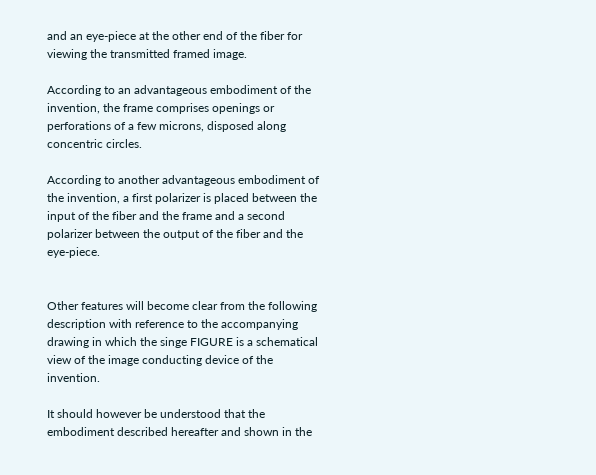and an eye-piece at the other end of the fiber for viewing the transmitted framed image.

According to an advantageous embodiment of the invention, the frame comprises openings or perforations of a few microns, disposed along concentric circles.

According to another advantageous embodiment of the invention, a first polarizer is placed between the input of the fiber and the frame and a second polarizer between the output of the fiber and the eye-piece.


Other features will become clear from the following description with reference to the accompanying drawing in which the singe FIGURE is a schematical view of the image conducting device of the invention.

It should however be understood that the embodiment described hereafter and shown in the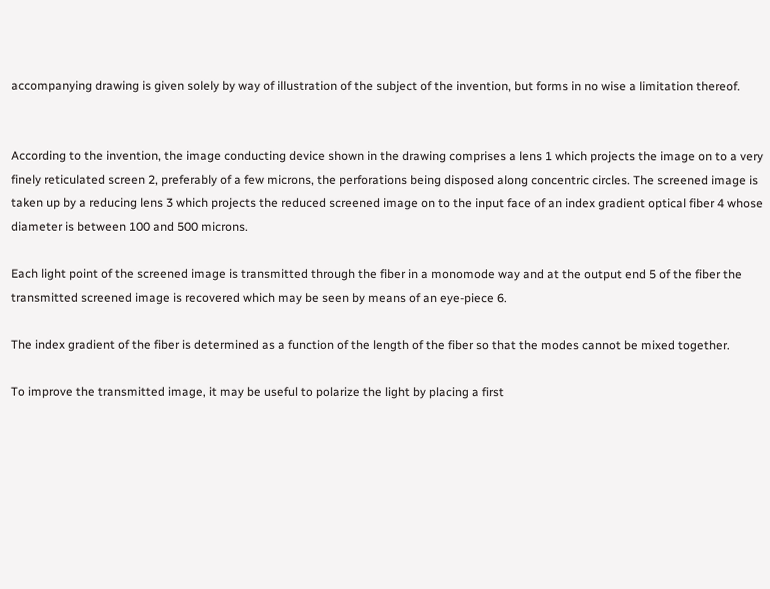accompanying drawing is given solely by way of illustration of the subject of the invention, but forms in no wise a limitation thereof.


According to the invention, the image conducting device shown in the drawing comprises a lens 1 which projects the image on to a very finely reticulated screen 2, preferably of a few microns, the perforations being disposed along concentric circles. The screened image is taken up by a reducing lens 3 which projects the reduced screened image on to the input face of an index gradient optical fiber 4 whose diameter is between 100 and 500 microns.

Each light point of the screened image is transmitted through the fiber in a monomode way and at the output end 5 of the fiber the transmitted screened image is recovered which may be seen by means of an eye-piece 6.

The index gradient of the fiber is determined as a function of the length of the fiber so that the modes cannot be mixed together.

To improve the transmitted image, it may be useful to polarize the light by placing a first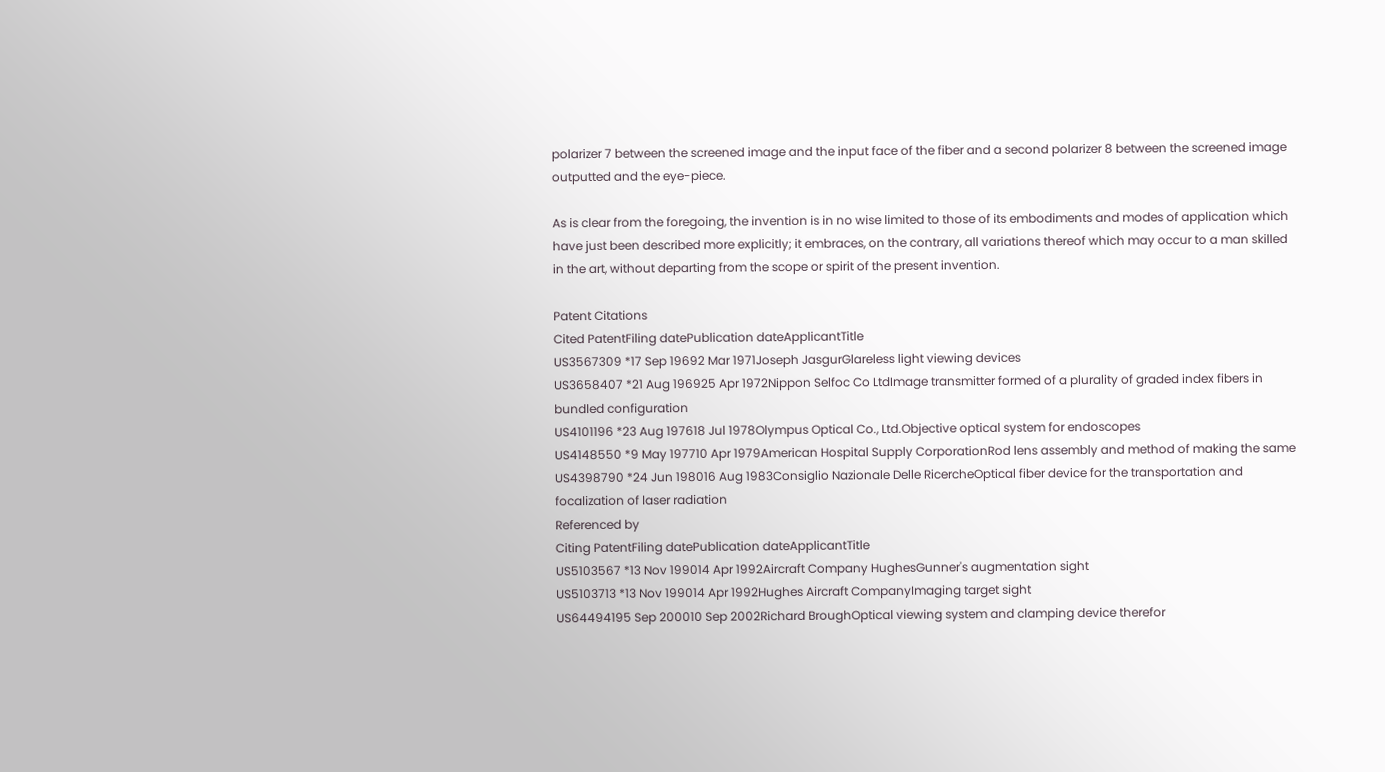polarizer 7 between the screened image and the input face of the fiber and a second polarizer 8 between the screened image outputted and the eye-piece.

As is clear from the foregoing, the invention is in no wise limited to those of its embodiments and modes of application which have just been described more explicitly; it embraces, on the contrary, all variations thereof which may occur to a man skilled in the art, without departing from the scope or spirit of the present invention.

Patent Citations
Cited PatentFiling datePublication dateApplicantTitle
US3567309 *17 Sep 19692 Mar 1971Joseph JasgurGlareless light viewing devices
US3658407 *21 Aug 196925 Apr 1972Nippon Selfoc Co LtdImage transmitter formed of a plurality of graded index fibers in bundled configuration
US4101196 *23 Aug 197618 Jul 1978Olympus Optical Co., Ltd.Objective optical system for endoscopes
US4148550 *9 May 197710 Apr 1979American Hospital Supply CorporationRod lens assembly and method of making the same
US4398790 *24 Jun 198016 Aug 1983Consiglio Nazionale Delle RicercheOptical fiber device for the transportation and focalization of laser radiation
Referenced by
Citing PatentFiling datePublication dateApplicantTitle
US5103567 *13 Nov 199014 Apr 1992Aircraft Company HughesGunner's augmentation sight
US5103713 *13 Nov 199014 Apr 1992Hughes Aircraft CompanyImaging target sight
US64494195 Sep 200010 Sep 2002Richard BroughOptical viewing system and clamping device therefor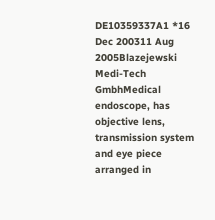DE10359337A1 *16 Dec 200311 Aug 2005Blazejewski Medi-Tech GmbhMedical endoscope, has objective lens, transmission system and eye piece arranged in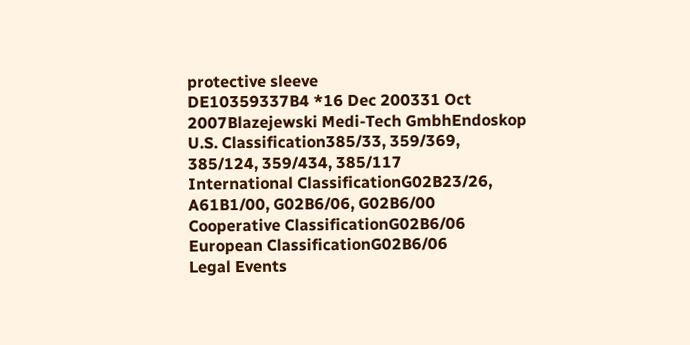protective sleeve
DE10359337B4 *16 Dec 200331 Oct 2007Blazejewski Medi-Tech GmbhEndoskop
U.S. Classification385/33, 359/369, 385/124, 359/434, 385/117
International ClassificationG02B23/26, A61B1/00, G02B6/06, G02B6/00
Cooperative ClassificationG02B6/06
European ClassificationG02B6/06
Legal Events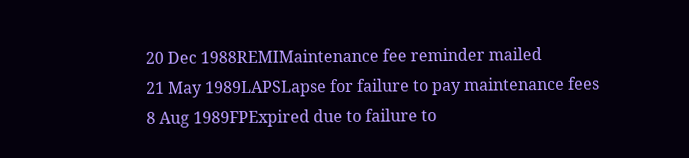20 Dec 1988REMIMaintenance fee reminder mailed
21 May 1989LAPSLapse for failure to pay maintenance fees
8 Aug 1989FPExpired due to failure to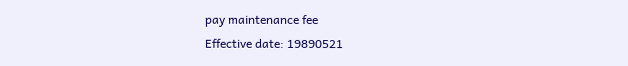pay maintenance fee
Effective date: 19890521